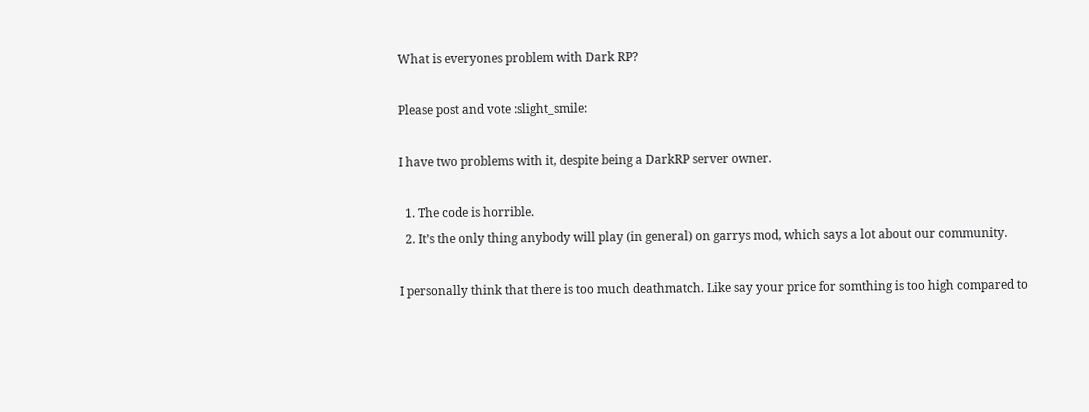What is everyones problem with Dark RP?

Please post and vote :slight_smile:

I have two problems with it, despite being a DarkRP server owner.

  1. The code is horrible.
  2. It’s the only thing anybody will play (in general) on garrys mod, which says a lot about our community.

I personally think that there is too much deathmatch. Like say your price for somthing is too high compared to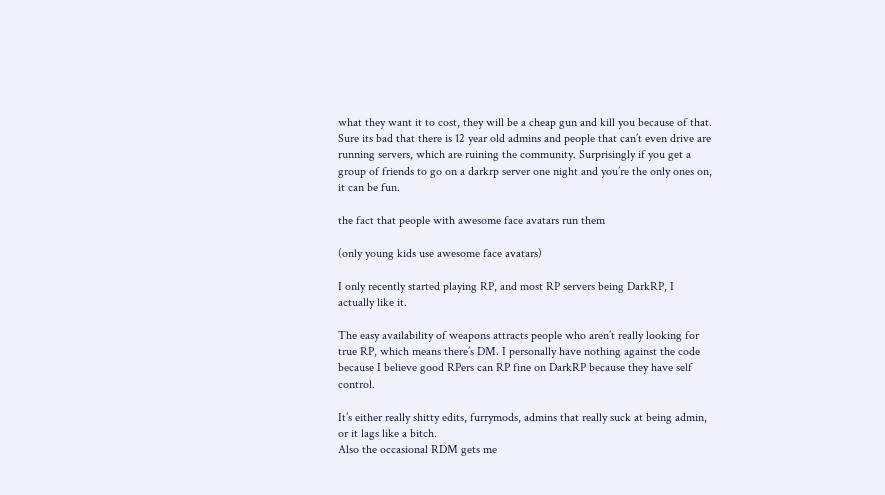what they want it to cost, they will be a cheap gun and kill you because of that. Sure its bad that there is 12 year old admins and people that can’t even drive are running servers, which are ruining the community. Surprisingly if you get a group of friends to go on a darkrp server one night and you’re the only ones on, it can be fun.

the fact that people with awesome face avatars run them

(only young kids use awesome face avatars)

I only recently started playing RP, and most RP servers being DarkRP, I actually like it.

The easy availability of weapons attracts people who aren’t really looking for true RP, which means there’s DM. I personally have nothing against the code because I believe good RPers can RP fine on DarkRP because they have self control.

It’s either really shitty edits, furrymods, admins that really suck at being admin, or it lags like a bitch.
Also the occasional RDM gets me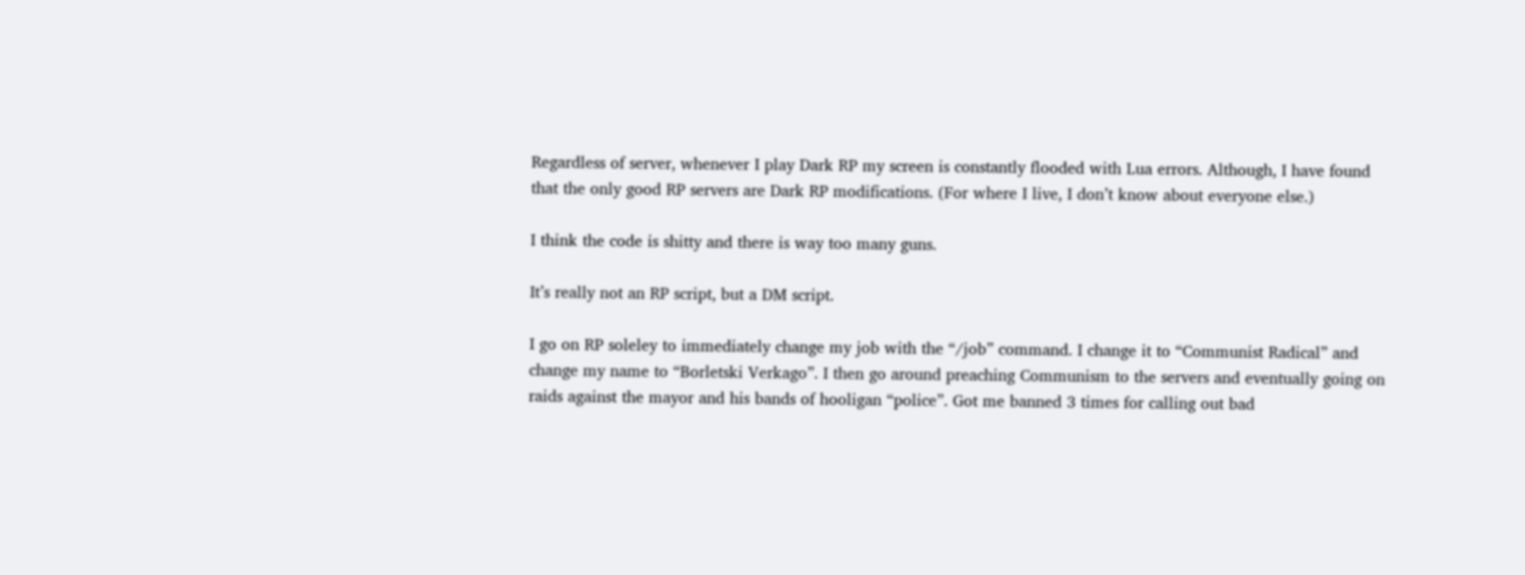Regardless of server, whenever I play Dark RP my screen is constantly flooded with Lua errors. Although, I have found that the only good RP servers are Dark RP modifications. (For where I live, I don’t know about everyone else.)

I think the code is shitty and there is way too many guns.

It’s really not an RP script, but a DM script.

I go on RP soleley to immediately change my job with the “/job” command. I change it to “Communist Radical” and change my name to “Borletski Verkago”. I then go around preaching Communism to the servers and eventually going on raids against the mayor and his bands of hooligan “police”. Got me banned 3 times for calling out bad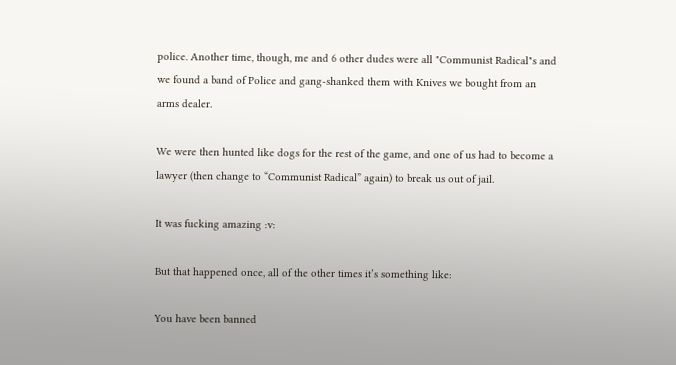police. Another time, though, me and 6 other dudes were all "Communist Radical"s and we found a band of Police and gang-shanked them with Knives we bought from an arms dealer.

We were then hunted like dogs for the rest of the game, and one of us had to become a lawyer (then change to “Communist Radical” again) to break us out of jail.

It was fucking amazing :v:

But that happened once, all of the other times it’s something like:

You have been banned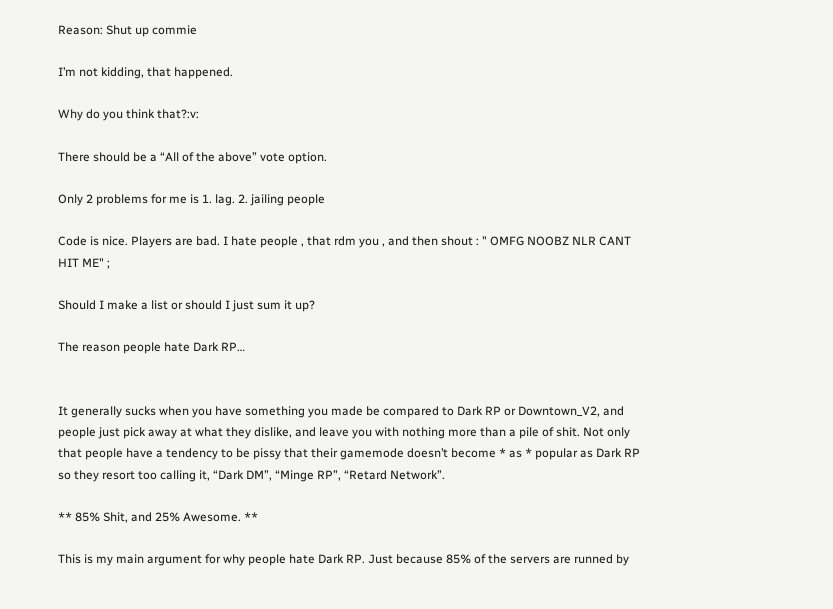Reason: Shut up commie

I’m not kidding, that happened.

Why do you think that?:v:

There should be a “All of the above” vote option.

Only 2 problems for me is 1. lag. 2. jailing people

Code is nice. Players are bad. I hate people , that rdm you , and then shout : " OMFG NOOBZ NLR CANT HIT ME" ;

Should I make a list or should I just sum it up?

The reason people hate Dark RP…


It generally sucks when you have something you made be compared to Dark RP or Downtown_V2, and people just pick away at what they dislike, and leave you with nothing more than a pile of shit. Not only that people have a tendency to be pissy that their gamemode doesn’t become * as * popular as Dark RP so they resort too calling it, “Dark DM”, “Minge RP”, “Retard Network”.

** 85% Shit, and 25% Awesome. **

This is my main argument for why people hate Dark RP. Just because 85% of the servers are runned by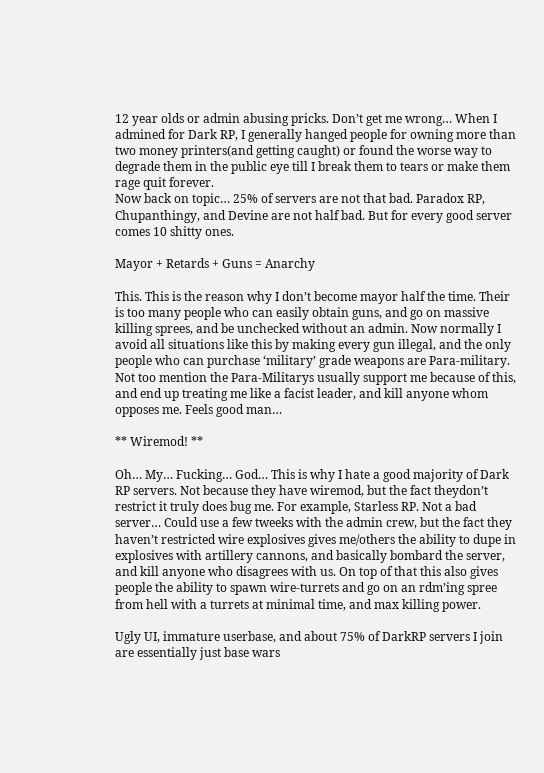12 year olds or admin abusing pricks. Don’t get me wrong… When I admined for Dark RP, I generally hanged people for owning more than two money printers(and getting caught) or found the worse way to degrade them in the public eye till I break them to tears or make them rage quit forever.
Now back on topic… 25% of servers are not that bad. Paradox RP, Chupanthingy, and Devine are not half bad. But for every good server comes 10 shitty ones.

Mayor + Retards + Guns = Anarchy

This. This is the reason why I don’t become mayor half the time. Their is too many people who can easily obtain guns, and go on massive killing sprees, and be unchecked without an admin. Now normally I avoid all situations like this by making every gun illegal, and the only people who can purchase ‘military’ grade weapons are Para-military. Not too mention the Para-Militarys usually support me because of this, and end up treating me like a facist leader, and kill anyone whom opposes me. Feels good man…

** Wiremod! **

Oh… My… Fucking… God… This is why I hate a good majority of Dark RP servers. Not because they have wiremod, but the fact theydon’t restrict it truly does bug me. For example, Starless RP. Not a bad server… Could use a few tweeks with the admin crew, but the fact they haven’t restricted wire explosives gives me/others the ability to dupe in explosives with artillery cannons, and basically bombard the server, and kill anyone who disagrees with us. On top of that this also gives people the ability to spawn wire-turrets and go on an rdm’ing spree from hell with a turrets at minimal time, and max killing power.

Ugly UI, immature userbase, and about 75% of DarkRP servers I join are essentially just base wars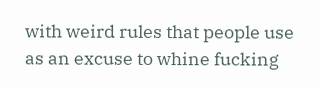with weird rules that people use as an excuse to whine fucking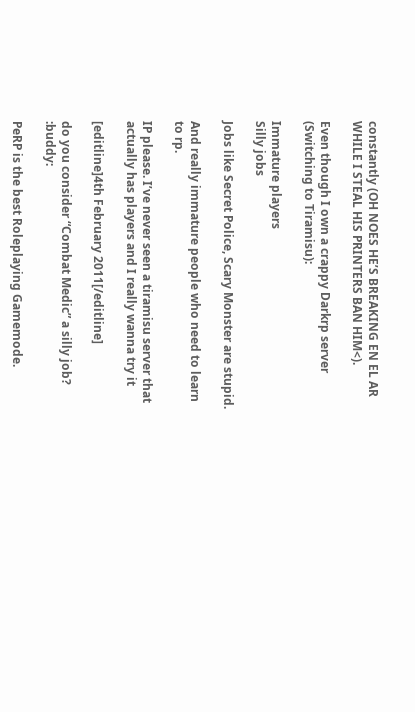constantly (OH NOES HE’S BREAKING EN EL AR WHILE I STEAL HIS PRINTERS BAN HIM<).

Even though I own a crappy Darkrp server (Switching to Tiramisu):

Immature players
Silly jobs

Jobs like Secret Police, Scary Monster are stupid.

And really immature people who need to learn to rp.

IP please. I’ve never seen a tiramisu server that actually has players and I really wanna try it

[editline]4th February 2011[/editline]

do you consider “Combat Medic” a silly job? :buddy:

PeRP is the best Roleplaying Gamemode.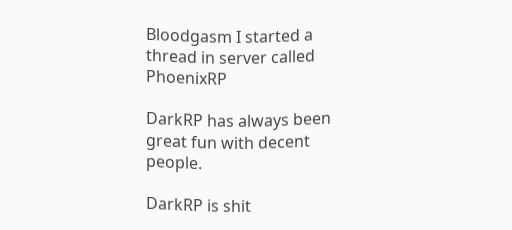Bloodgasm I started a thread in server called PhoenixRP

DarkRP has always been great fun with decent people.

DarkRP is shit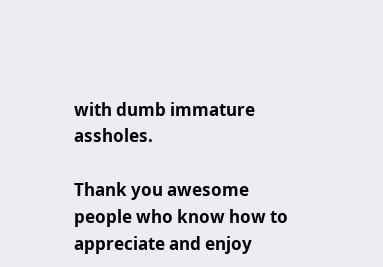with dumb immature assholes.

Thank you awesome people who know how to appreciate and enjoy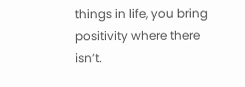things in life, you bring positivity where there isn’t.